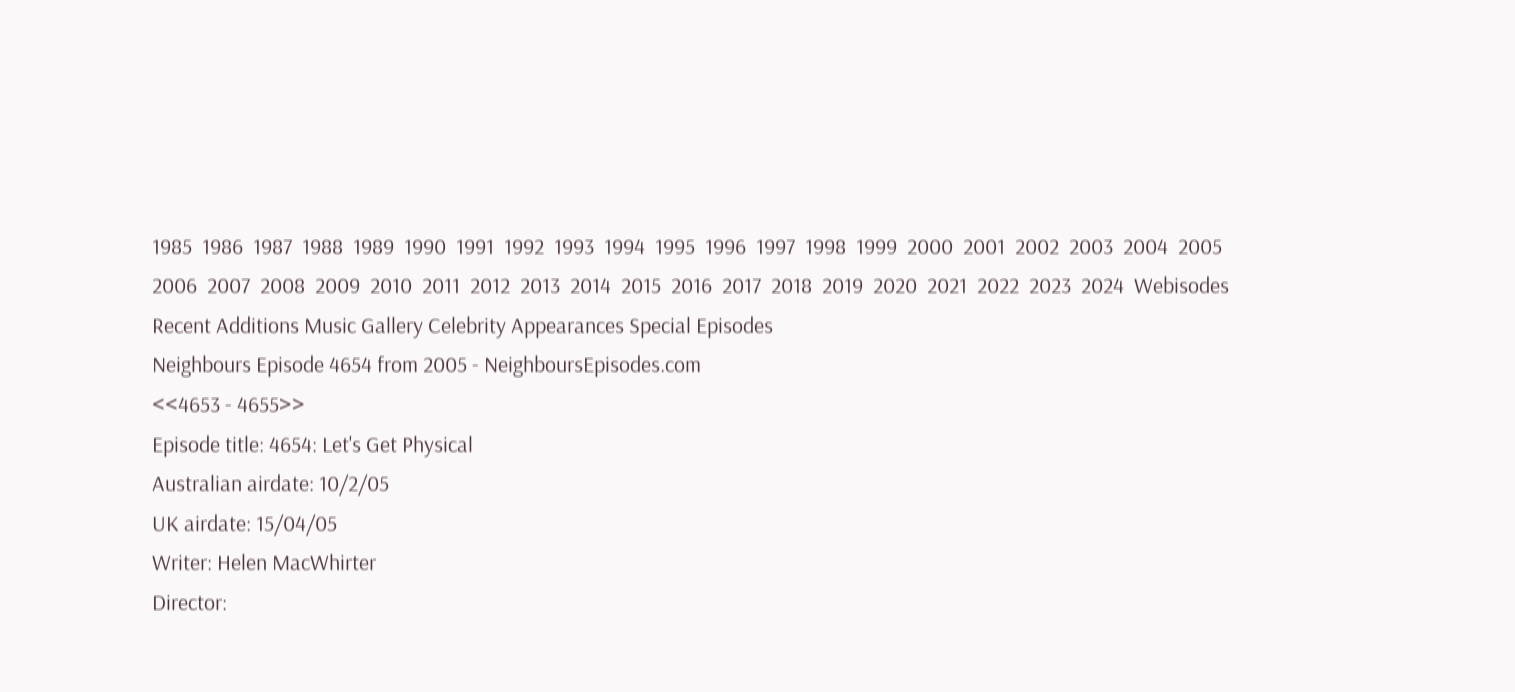1985  1986  1987  1988  1989  1990  1991  1992  1993  1994  1995  1996  1997  1998  1999  2000  2001  2002  2003  2004  2005
2006  2007  2008  2009  2010  2011  2012  2013  2014  2015  2016  2017  2018  2019  2020  2021  2022  2023  2024  Webisodes
Recent Additions Music Gallery Celebrity Appearances Special Episodes
Neighbours Episode 4654 from 2005 - NeighboursEpisodes.com
<<4653 - 4655>>
Episode title: 4654: Let's Get Physical
Australian airdate: 10/2/05
UK airdate: 15/04/05
Writer: Helen MacWhirter
Director: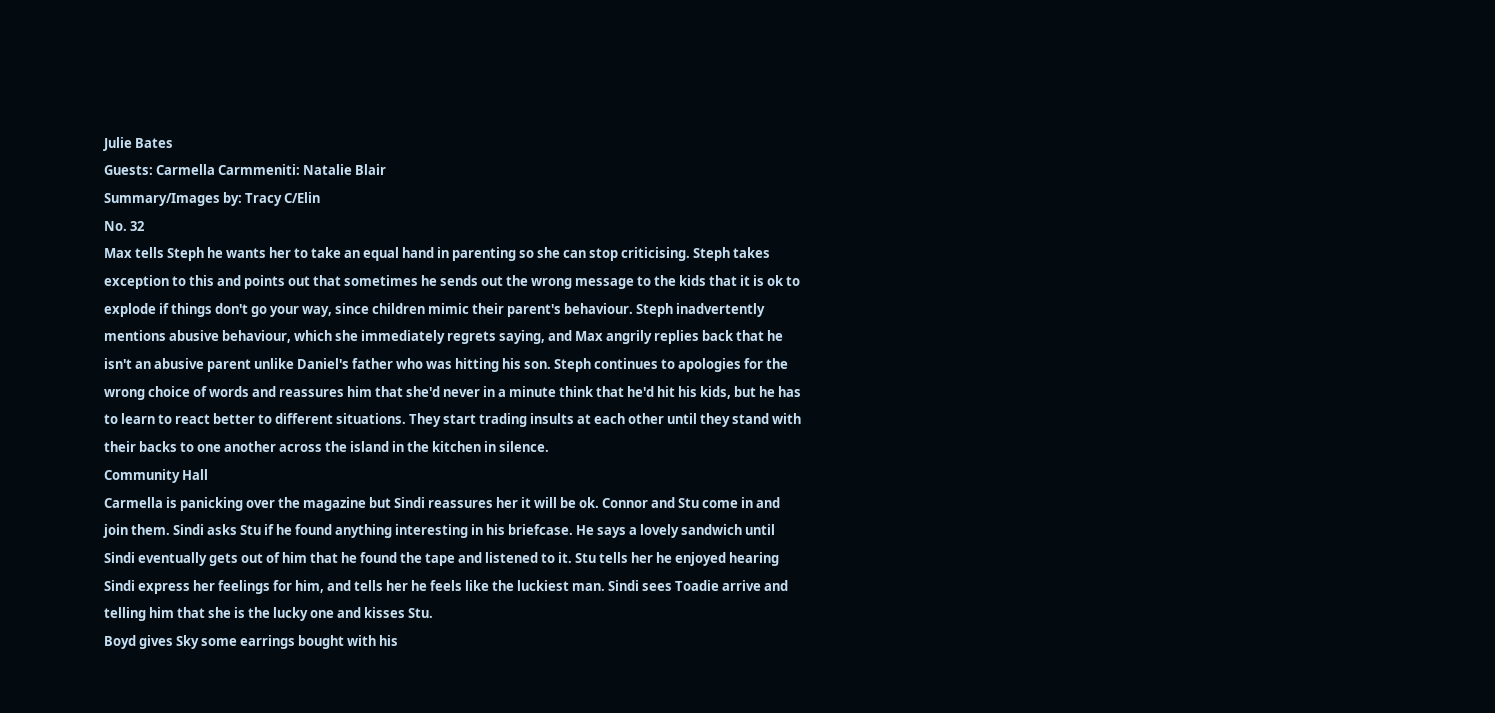Julie Bates
Guests: Carmella Carmmeniti: Natalie Blair
Summary/Images by: Tracy C/Elin
No. 32
Max tells Steph he wants her to take an equal hand in parenting so she can stop criticising. Steph takes exception to this and points out that sometimes he sends out the wrong message to the kids that it is ok to explode if things don't go your way, since children mimic their parent's behaviour. Steph inadvertently mentions abusive behaviour, which she immediately regrets saying, and Max angrily replies back that he isn't an abusive parent unlike Daniel's father who was hitting his son. Steph continues to apologies for the wrong choice of words and reassures him that she'd never in a minute think that he'd hit his kids, but he has to learn to react better to different situations. They start trading insults at each other until they stand with their backs to one another across the island in the kitchen in silence.
Community Hall
Carmella is panicking over the magazine but Sindi reassures her it will be ok. Connor and Stu come in and join them. Sindi asks Stu if he found anything interesting in his briefcase. He says a lovely sandwich until Sindi eventually gets out of him that he found the tape and listened to it. Stu tells her he enjoyed hearing Sindi express her feelings for him, and tells her he feels like the luckiest man. Sindi sees Toadie arrive and telling him that she is the lucky one and kisses Stu.
Boyd gives Sky some earrings bought with his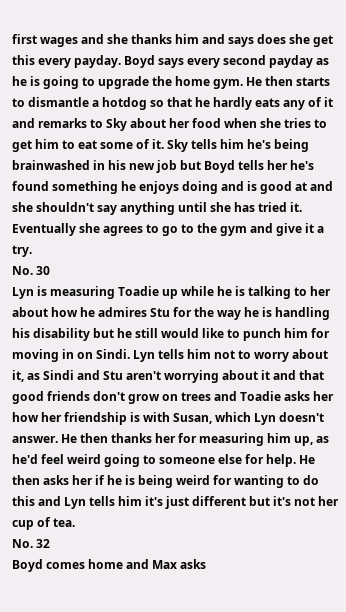first wages and she thanks him and says does she get this every payday. Boyd says every second payday as he is going to upgrade the home gym. He then starts to dismantle a hotdog so that he hardly eats any of it and remarks to Sky about her food when she tries to get him to eat some of it. Sky tells him he's being brainwashed in his new job but Boyd tells her he's found something he enjoys doing and is good at and she shouldn't say anything until she has tried it. Eventually she agrees to go to the gym and give it a try.
No. 30
Lyn is measuring Toadie up while he is talking to her about how he admires Stu for the way he is handling his disability but he still would like to punch him for moving in on Sindi. Lyn tells him not to worry about it, as Sindi and Stu aren't worrying about it and that good friends don't grow on trees and Toadie asks her how her friendship is with Susan, which Lyn doesn't answer. He then thanks her for measuring him up, as he'd feel weird going to someone else for help. He then asks her if he is being weird for wanting to do this and Lyn tells him it's just different but it's not her cup of tea.
No. 32
Boyd comes home and Max asks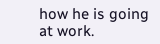how he is going at work.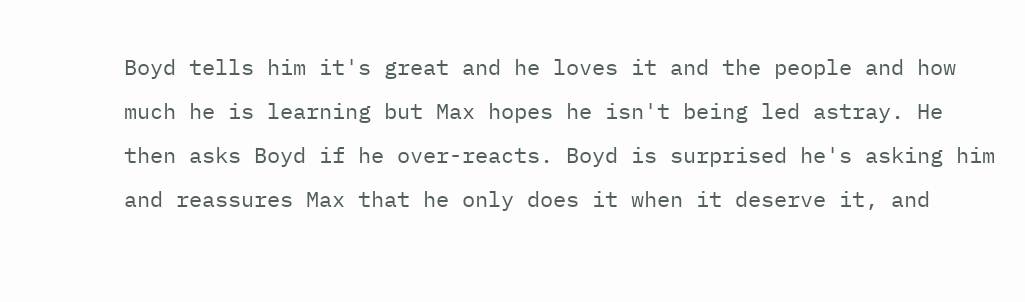Boyd tells him it's great and he loves it and the people and how much he is learning but Max hopes he isn't being led astray. He then asks Boyd if he over-reacts. Boyd is surprised he's asking him and reassures Max that he only does it when it deserve it, and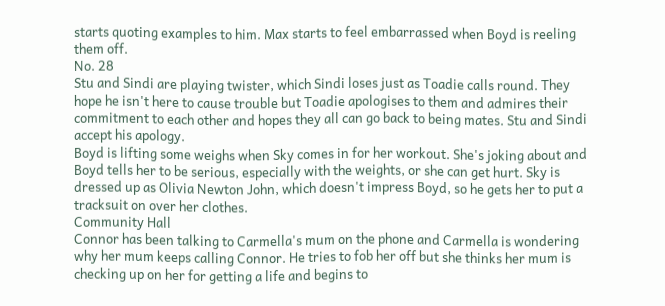starts quoting examples to him. Max starts to feel embarrassed when Boyd is reeling them off.
No. 28
Stu and Sindi are playing twister, which Sindi loses just as Toadie calls round. They hope he isn't here to cause trouble but Toadie apologises to them and admires their commitment to each other and hopes they all can go back to being mates. Stu and Sindi accept his apology.
Boyd is lifting some weighs when Sky comes in for her workout. She's joking about and Boyd tells her to be serious, especially with the weights, or she can get hurt. Sky is dressed up as Olivia Newton John, which doesn't impress Boyd, so he gets her to put a tracksuit on over her clothes.
Community Hall
Connor has been talking to Carmella's mum on the phone and Carmella is wondering why her mum keeps calling Connor. He tries to fob her off but she thinks her mum is checking up on her for getting a life and begins to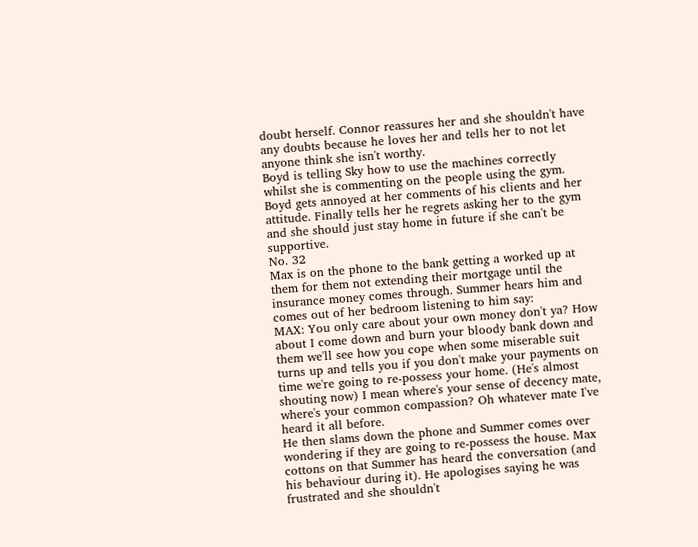doubt herself. Connor reassures her and she shouldn't have any doubts because he loves her and tells her to not let anyone think she isn't worthy.
Boyd is telling Sky how to use the machines correctly whilst she is commenting on the people using the gym. Boyd gets annoyed at her comments of his clients and her attitude. Finally tells her he regrets asking her to the gym and she should just stay home in future if she can't be supportive.
No. 32
Max is on the phone to the bank getting a worked up at them for them not extending their mortgage until the insurance money comes through. Summer hears him and comes out of her bedroom listening to him say:
MAX: You only care about your own money don't ya? How about I come down and burn your bloody bank down and them we'll see how you cope when some miserable suit turns up and tells you if you don't make your payments on time we're going to re-possess your home. (He's almost shouting now) I mean where's your sense of decency mate, where's your common compassion? Oh whatever mate I've heard it all before.
He then slams down the phone and Summer comes over wondering if they are going to re-possess the house. Max cottons on that Summer has heard the conversation (and his behaviour during it). He apologises saying he was frustrated and she shouldn't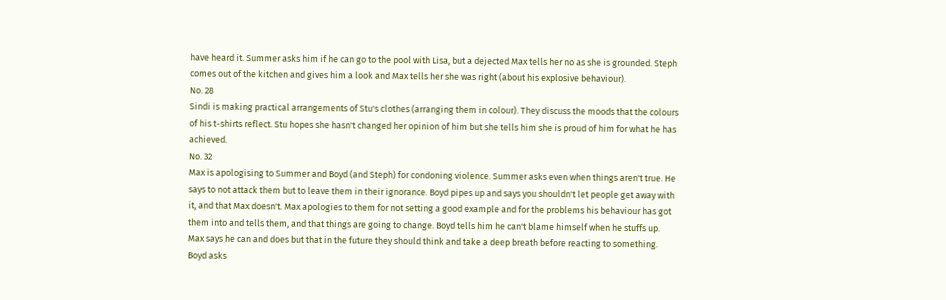have heard it. Summer asks him if he can go to the pool with Lisa, but a dejected Max tells her no as she is grounded. Steph comes out of the kitchen and gives him a look and Max tells her she was right (about his explosive behaviour).
No. 28
Sindi is making practical arrangements of Stu's clothes (arranging them in colour). They discuss the moods that the colours of his t-shirts reflect. Stu hopes she hasn't changed her opinion of him but she tells him she is proud of him for what he has achieved.
No. 32
Max is apologising to Summer and Boyd (and Steph) for condoning violence. Summer asks even when things aren't true. He says to not attack them but to leave them in their ignorance. Boyd pipes up and says you shouldn't let people get away with it, and that Max doesn't. Max apologies to them for not setting a good example and for the problems his behaviour has got them into and tells them, and that things are going to change. Boyd tells him he can't blame himself when he stuffs up. Max says he can and does but that in the future they should think and take a deep breath before reacting to something. Boyd asks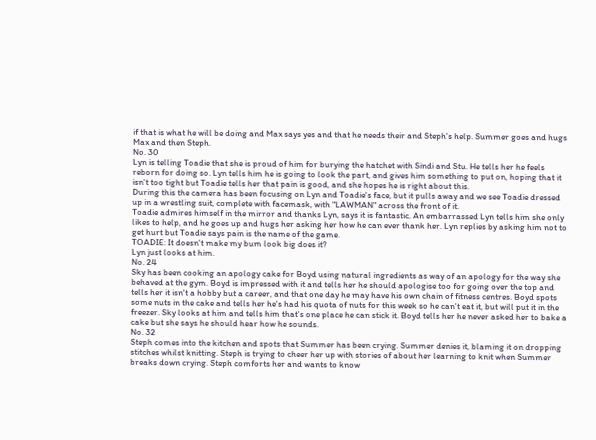if that is what he will be doing and Max says yes and that he needs their and Steph's help. Summer goes and hugs Max and then Steph.
No. 30
Lyn is telling Toadie that she is proud of him for burying the hatchet with Sindi and Stu. He tells her he feels reborn for doing so. Lyn tells him he is going to look the part, and gives him something to put on, hoping that it isn't too tight but Toadie tells her that pain is good, and she hopes he is right about this.
During this the camera has been focusing on Lyn and Toadie's face, but it pulls away and we see Toadie dressed up in a wrestling suit, complete with facemask, with "LAWMAN" across the front of it.
Toadie admires himself in the mirror and thanks Lyn, says it is fantastic. An embarrassed Lyn tells him she only likes to help, and he goes up and hugs her asking her how he can ever thank her. Lyn replies by asking him not to get hurt but Toadie says pain is the name of the game.
TOADIE: It doesn't make my bum look big does it?
Lyn just looks at him.
No. 24
Sky has been cooking an apology cake for Boyd using natural ingredients as way of an apology for the way she behaved at the gym. Boyd is impressed with it and tells her he should apologise too for going over the top and tells her it isn't a hobby but a career, and that one day he may have his own chain of fitness centres. Boyd spots some nuts in the cake and tells her he's had his quota of nuts for this week so he can't eat it, but will put it in the freezer. Sky looks at him and tells him that's one place he can stick it. Boyd tells her he never asked her to bake a cake but she says he should hear how he sounds.
No. 32
Steph comes into the kitchen and spots that Summer has been crying. Summer denies it, blaming it on dropping stitches whilst knitting. Steph is trying to cheer her up with stories of about her learning to knit when Summer breaks down crying. Steph comforts her and wants to know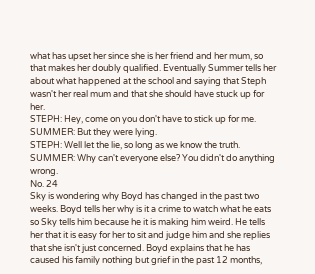what has upset her since she is her friend and her mum, so that makes her doubly qualified. Eventually Summer tells her about what happened at the school and saying that Steph wasn't her real mum and that she should have stuck up for her.
STEPH: Hey, come on you don't have to stick up for me.
SUMMER: But they were lying.
STEPH: Well let the lie, so long as we know the truth.
SUMMER: Why can't everyone else? You didn't do anything wrong.
No. 24
Sky is wondering why Boyd has changed in the past two weeks. Boyd tells her why is it a crime to watch what he eats so Sky tells him because he it is making him weird. He tells her that it is easy for her to sit and judge him and she replies that she isn't just concerned. Boyd explains that he has caused his family nothing but grief in the past 12 months,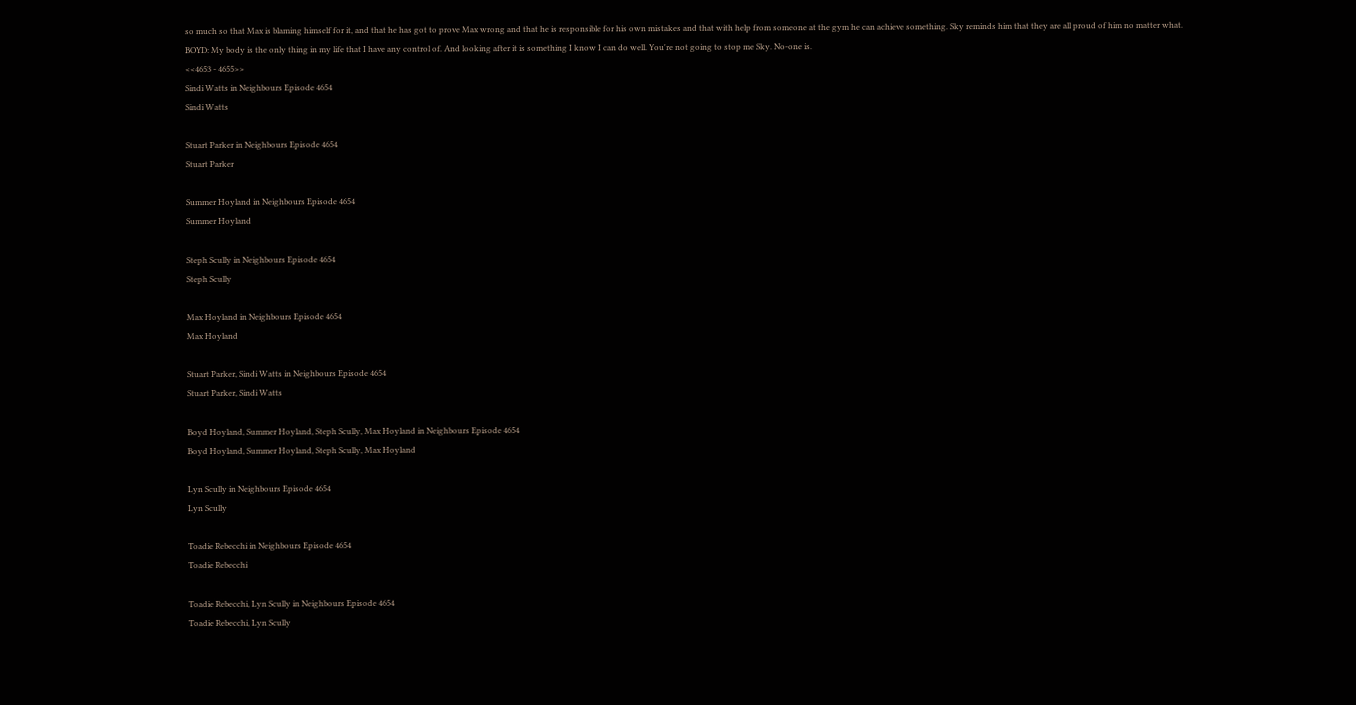so much so that Max is blaming himself for it, and that he has got to prove Max wrong and that he is responsible for his own mistakes and that with help from someone at the gym he can achieve something. Sky reminds him that they are all proud of him no matter what.
BOYD: My body is the only thing in my life that I have any control of. And looking after it is something I know I can do well. You're not going to stop me Sky. No-one is.
<<4653 - 4655>>
Sindi Watts in Neighbours Episode 4654
Sindi Watts

Stuart Parker in Neighbours Episode 4654
Stuart Parker

Summer Hoyland in Neighbours Episode 4654
Summer Hoyland

Steph Scully in Neighbours Episode 4654
Steph Scully

Max Hoyland in Neighbours Episode 4654
Max Hoyland

Stuart Parker, Sindi Watts in Neighbours Episode 4654
Stuart Parker, Sindi Watts

Boyd Hoyland, Summer Hoyland, Steph Scully, Max Hoyland in Neighbours Episode 4654
Boyd Hoyland, Summer Hoyland, Steph Scully, Max Hoyland

Lyn Scully in Neighbours Episode 4654
Lyn Scully

Toadie Rebecchi in Neighbours Episode 4654
Toadie Rebecchi

Toadie Rebecchi, Lyn Scully in Neighbours Episode 4654
Toadie Rebecchi, Lyn Scully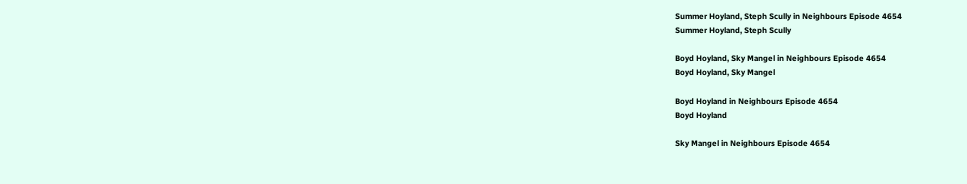Summer Hoyland, Steph Scully in Neighbours Episode 4654
Summer Hoyland, Steph Scully

Boyd Hoyland, Sky Mangel in Neighbours Episode 4654
Boyd Hoyland, Sky Mangel

Boyd Hoyland in Neighbours Episode 4654
Boyd Hoyland

Sky Mangel in Neighbours Episode 4654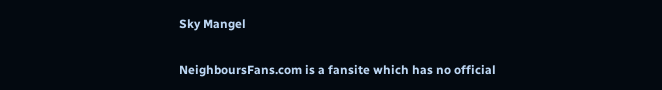Sky Mangel

NeighboursFans.com is a fansite which has no official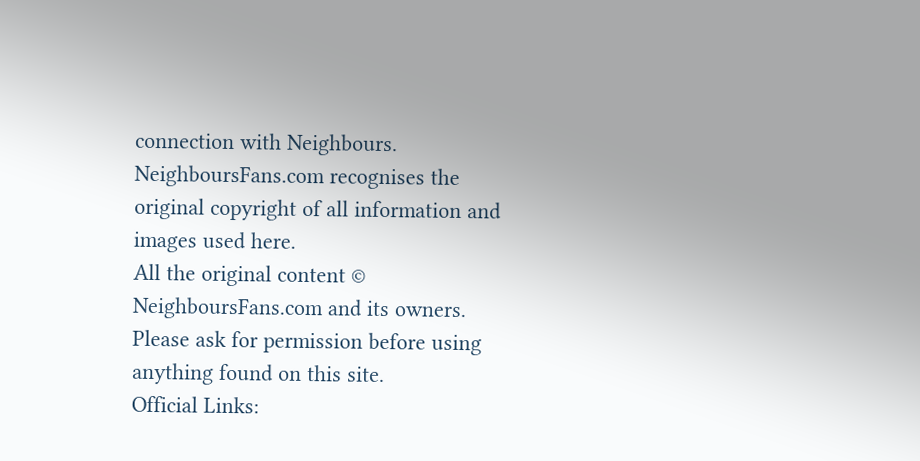connection with Neighbours.
NeighboursFans.com recognises the original copyright of all information and images used here.
All the original content © NeighboursFans.com and its owners.
Please ask for permission before using anything found on this site.
Official Links: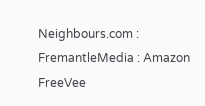Neighbours.com : FremantleMedia : Amazon FreeVee